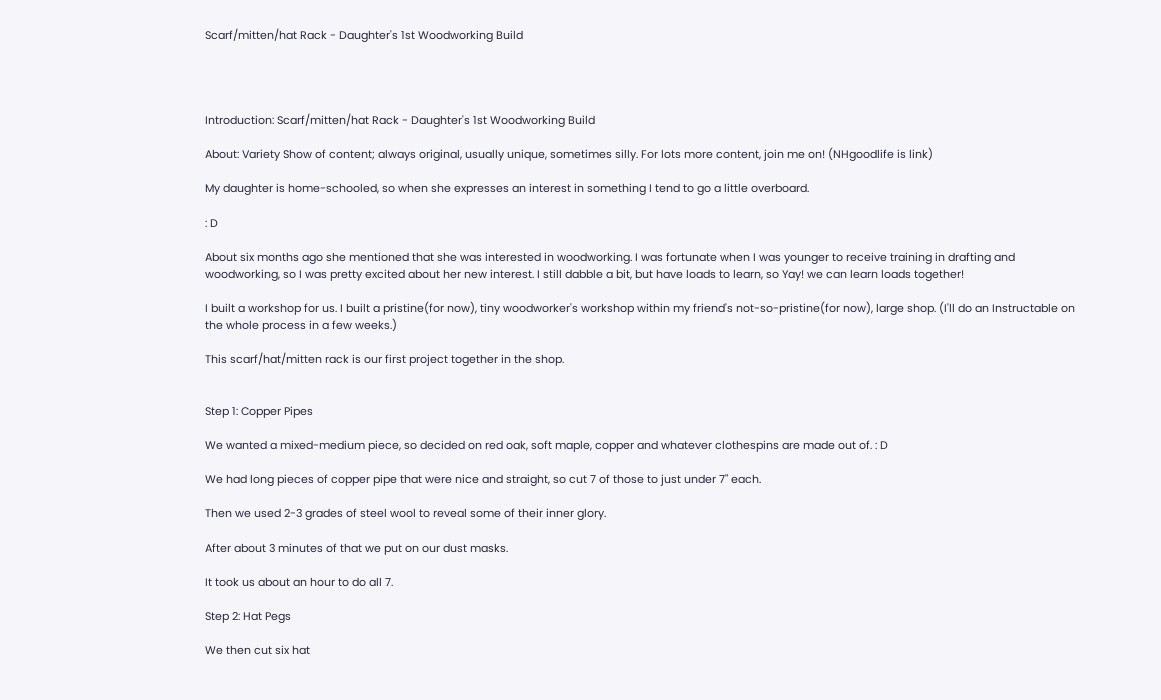Scarf/mitten/hat Rack - Daughter's 1st Woodworking Build




Introduction: Scarf/mitten/hat Rack - Daughter's 1st Woodworking Build

About: Variety Show of content; always original, usually unique, sometimes silly. For lots more content, join me on! (NHgoodlife is link)

My daughter is home-schooled, so when she expresses an interest in something I tend to go a little overboard.

: D

About six months ago she mentioned that she was interested in woodworking. I was fortunate when I was younger to receive training in drafting and woodworking, so I was pretty excited about her new interest. I still dabble a bit, but have loads to learn, so Yay! we can learn loads together!

I built a workshop for us. I built a pristine(for now), tiny woodworker's workshop within my friend's not-so-pristine(for now), large shop. (I'll do an Instructable on the whole process in a few weeks.)

This scarf/hat/mitten rack is our first project together in the shop.


Step 1: Copper Pipes

We wanted a mixed-medium piece, so decided on red oak, soft maple, copper and whatever clothespins are made out of. : D

We had long pieces of copper pipe that were nice and straight, so cut 7 of those to just under 7" each.

Then we used 2-3 grades of steel wool to reveal some of their inner glory.

After about 3 minutes of that we put on our dust masks.

It took us about an hour to do all 7.

Step 2: Hat Pegs

We then cut six hat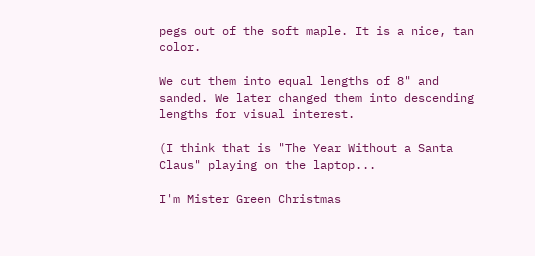pegs out of the soft maple. It is a nice, tan color.

We cut them into equal lengths of 8" and sanded. We later changed them into descending lengths for visual interest.

(I think that is "The Year Without a Santa Claus" playing on the laptop...

I'm Mister Green Christmas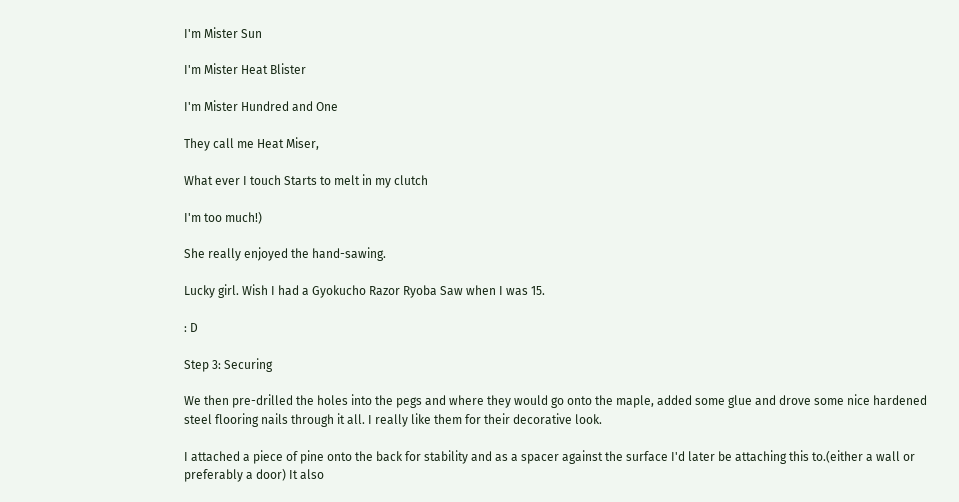I'm Mister Sun

I'm Mister Heat Blister

I'm Mister Hundred and One

They call me Heat Miser,

What ever I touch Starts to melt in my clutch

I'm too much!)

She really enjoyed the hand-sawing.

Lucky girl. Wish I had a Gyokucho Razor Ryoba Saw when I was 15.

: D

Step 3: Securing

We then pre-drilled the holes into the pegs and where they would go onto the maple, added some glue and drove some nice hardened steel flooring nails through it all. I really like them for their decorative look.

I attached a piece of pine onto the back for stability and as a spacer against the surface I'd later be attaching this to.(either a wall or preferably a door) It also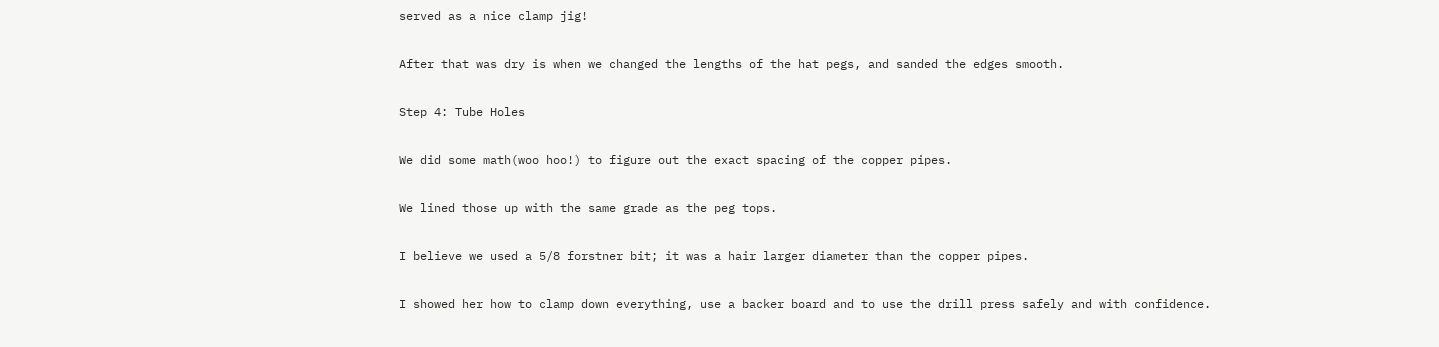served as a nice clamp jig!

After that was dry is when we changed the lengths of the hat pegs, and sanded the edges smooth.

Step 4: Tube Holes

We did some math(woo hoo!) to figure out the exact spacing of the copper pipes.

We lined those up with the same grade as the peg tops.

I believe we used a 5/8 forstner bit; it was a hair larger diameter than the copper pipes.

I showed her how to clamp down everything, use a backer board and to use the drill press safely and with confidence.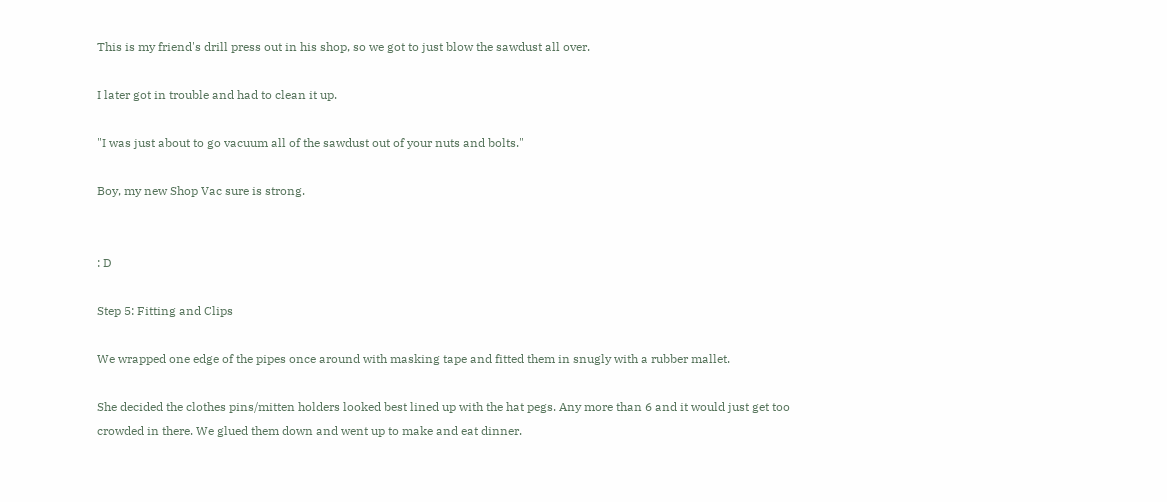This is my friend's drill press out in his shop, so we got to just blow the sawdust all over.

I later got in trouble and had to clean it up.

"I was just about to go vacuum all of the sawdust out of your nuts and bolts."

Boy, my new Shop Vac sure is strong.


: D

Step 5: Fitting and Clips

We wrapped one edge of the pipes once around with masking tape and fitted them in snugly with a rubber mallet.

She decided the clothes pins/mitten holders looked best lined up with the hat pegs. Any more than 6 and it would just get too crowded in there. We glued them down and went up to make and eat dinner.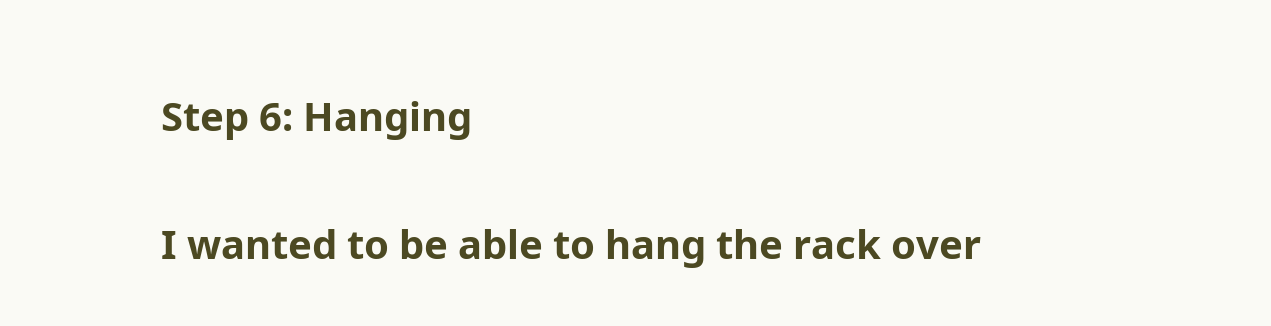Step 6: Hanging

I wanted to be able to hang the rack over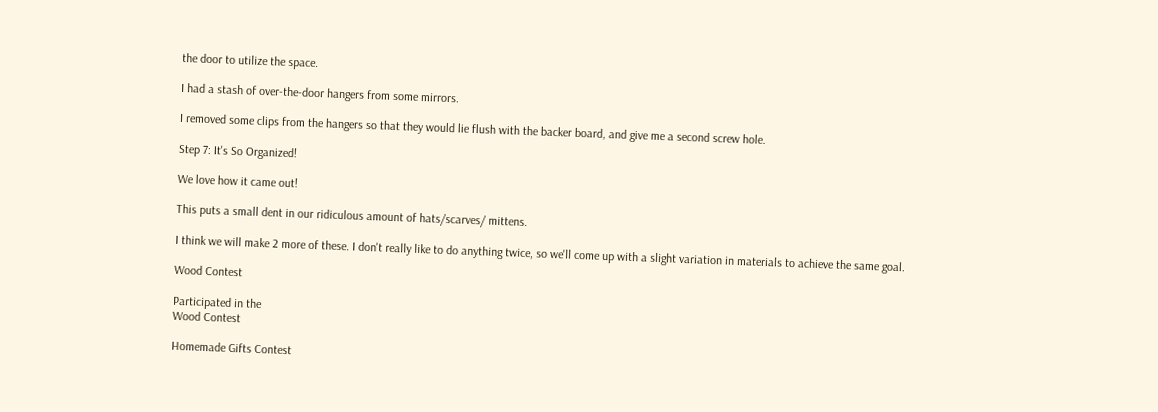the door to utilize the space.

I had a stash of over-the-door hangers from some mirrors.

I removed some clips from the hangers so that they would lie flush with the backer board, and give me a second screw hole.

Step 7: It's So Organized!

We love how it came out!

This puts a small dent in our ridiculous amount of hats/scarves/ mittens.

I think we will make 2 more of these. I don't really like to do anything twice, so we'll come up with a slight variation in materials to achieve the same goal.

Wood Contest

Participated in the
Wood Contest

Homemade Gifts Contest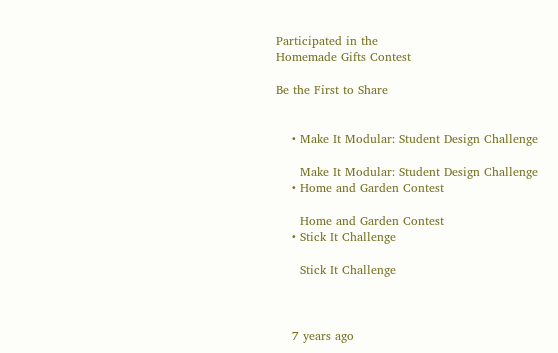Participated in the
Homemade Gifts Contest

Be the First to Share


    • Make It Modular: Student Design Challenge

      Make It Modular: Student Design Challenge
    • Home and Garden Contest

      Home and Garden Contest
    • Stick It Challenge

      Stick It Challenge



    7 years ago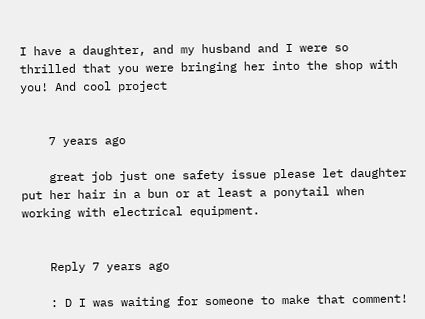I have a daughter, and my husband and I were so thrilled that you were bringing her into the shop with you! And cool project


    7 years ago

    great job just one safety issue please let daughter put her hair in a bun or at least a ponytail when working with electrical equipment.


    Reply 7 years ago

    : D I was waiting for someone to make that comment!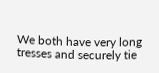We both have very long tresses and securely tie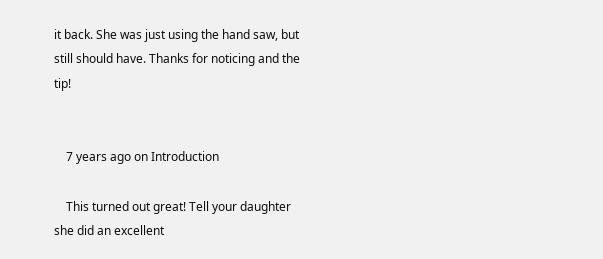it back. She was just using the hand saw, but still should have. Thanks for noticing and the tip!


    7 years ago on Introduction

    This turned out great! Tell your daughter she did an excellent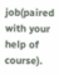job(paired with your help of course).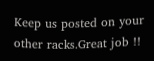Keep us posted on your other racks.Great job !!